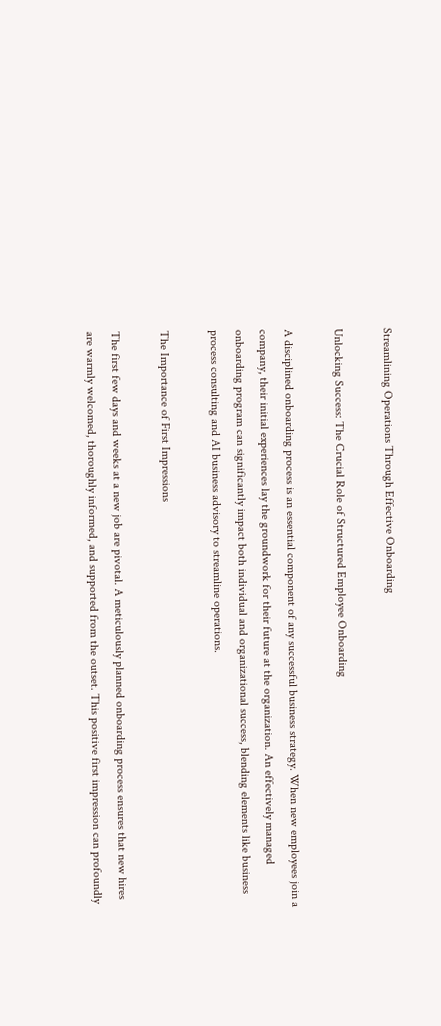Streamlining Operations Through Effective Onboarding

Unlocking Success: The Crucial Role of Structured Employee Onboarding

A disciplined onboarding process is an essential component of any successful business strategy. When new employees join a company, their initial experiences lay the groundwork for their future at the organization. An effectively managed onboarding program can significantly impact both individual and organizational success, blending elements like business process consulting and AI business advisory to streamline operations.

The Importance of First Impressions

The first few days and weeks at a new job are pivotal. A meticulously planned onboarding process ensures that new hires are warmly welcomed, thoroughly informed, and supported from the outset. This positive first impression can profoundly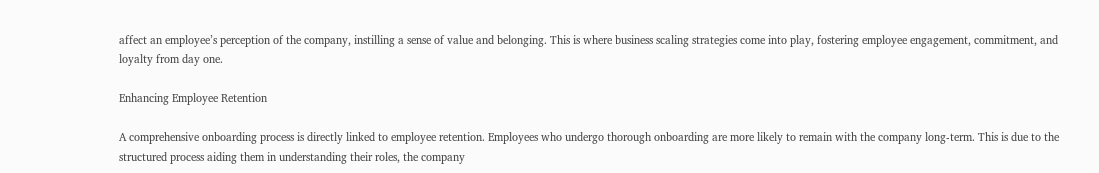affect an employee’s perception of the company, instilling a sense of value and belonging. This is where business scaling strategies come into play, fostering employee engagement, commitment, and loyalty from day one.

Enhancing Employee Retention

A comprehensive onboarding process is directly linked to employee retention. Employees who undergo thorough onboarding are more likely to remain with the company long-term. This is due to the structured process aiding them in understanding their roles, the company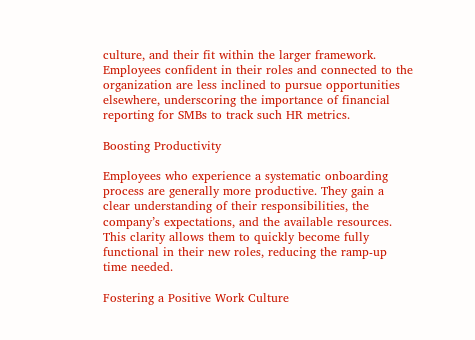culture, and their fit within the larger framework. Employees confident in their roles and connected to the organization are less inclined to pursue opportunities elsewhere, underscoring the importance of financial reporting for SMBs to track such HR metrics.

Boosting Productivity

Employees who experience a systematic onboarding process are generally more productive. They gain a clear understanding of their responsibilities, the company’s expectations, and the available resources. This clarity allows them to quickly become fully functional in their new roles, reducing the ramp-up time needed.

Fostering a Positive Work Culture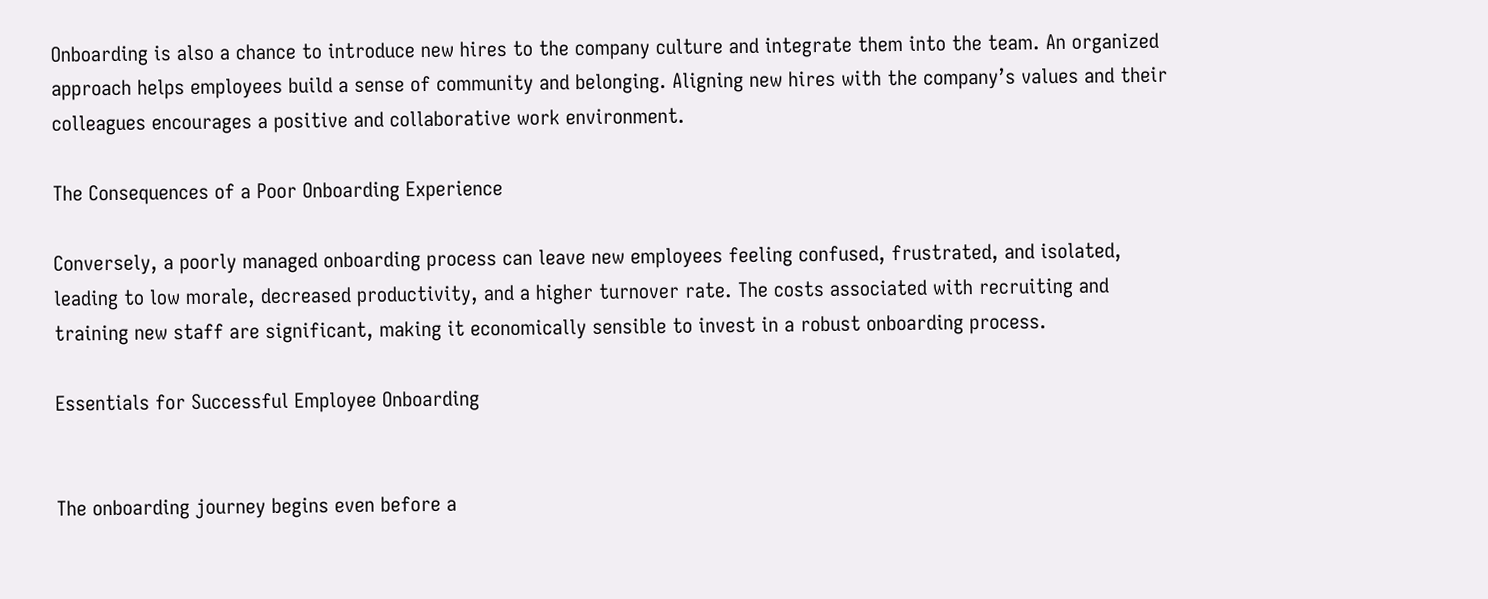Onboarding is also a chance to introduce new hires to the company culture and integrate them into the team. An organized approach helps employees build a sense of community and belonging. Aligning new hires with the company’s values and their colleagues encourages a positive and collaborative work environment.

The Consequences of a Poor Onboarding Experience

Conversely, a poorly managed onboarding process can leave new employees feeling confused, frustrated, and isolated, leading to low morale, decreased productivity, and a higher turnover rate. The costs associated with recruiting and training new staff are significant, making it economically sensible to invest in a robust onboarding process.

Essentials for Successful Employee Onboarding


The onboarding journey begins even before a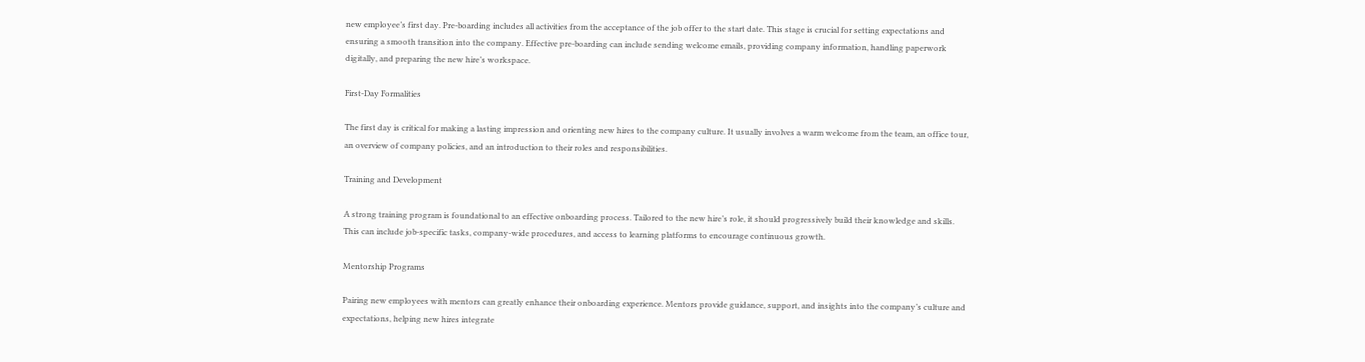new employee’s first day. Pre-boarding includes all activities from the acceptance of the job offer to the start date. This stage is crucial for setting expectations and ensuring a smooth transition into the company. Effective pre-boarding can include sending welcome emails, providing company information, handling paperwork digitally, and preparing the new hire’s workspace.

First-Day Formalities

The first day is critical for making a lasting impression and orienting new hires to the company culture. It usually involves a warm welcome from the team, an office tour, an overview of company policies, and an introduction to their roles and responsibilities.

Training and Development

A strong training program is foundational to an effective onboarding process. Tailored to the new hire’s role, it should progressively build their knowledge and skills. This can include job-specific tasks, company-wide procedures, and access to learning platforms to encourage continuous growth.

Mentorship Programs

Pairing new employees with mentors can greatly enhance their onboarding experience. Mentors provide guidance, support, and insights into the company’s culture and expectations, helping new hires integrate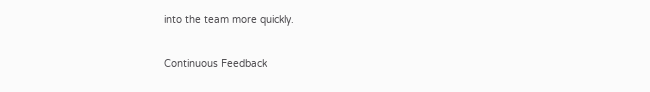into the team more quickly.

Continuous Feedback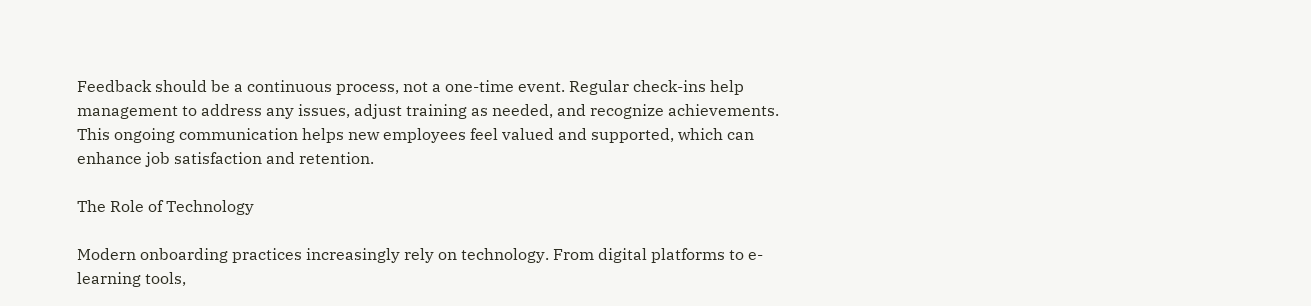Feedback should be a continuous process, not a one-time event. Regular check-ins help management to address any issues, adjust training as needed, and recognize achievements. This ongoing communication helps new employees feel valued and supported, which can enhance job satisfaction and retention.

The Role of Technology

Modern onboarding practices increasingly rely on technology. From digital platforms to e-learning tools,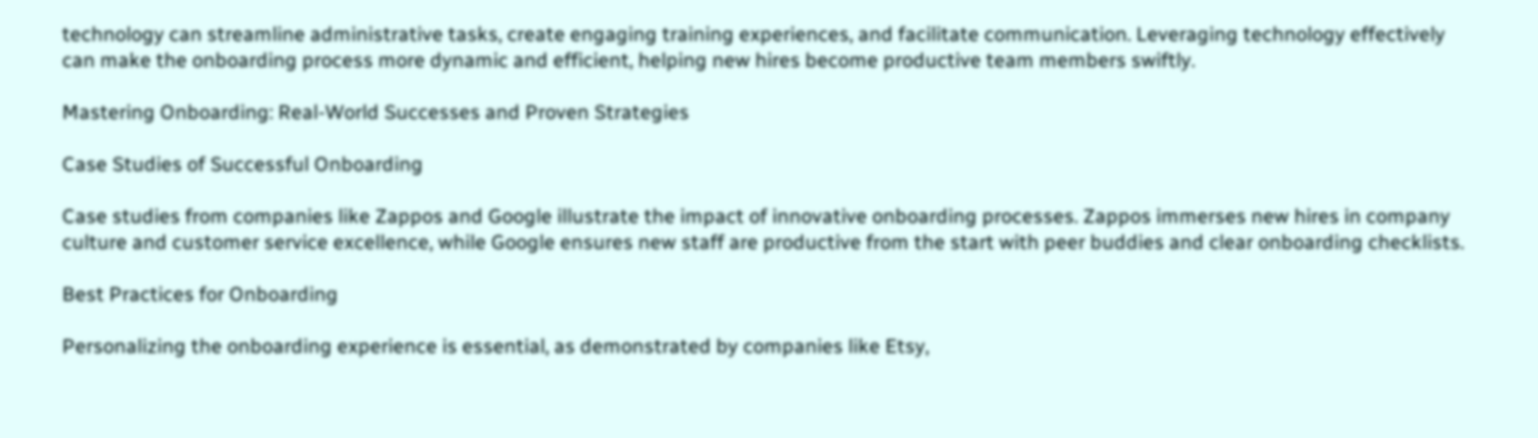technology can streamline administrative tasks, create engaging training experiences, and facilitate communication. Leveraging technology effectively can make the onboarding process more dynamic and efficient, helping new hires become productive team members swiftly.

Mastering Onboarding: Real-World Successes and Proven Strategies

Case Studies of Successful Onboarding

Case studies from companies like Zappos and Google illustrate the impact of innovative onboarding processes. Zappos immerses new hires in company culture and customer service excellence, while Google ensures new staff are productive from the start with peer buddies and clear onboarding checklists.

Best Practices for Onboarding

Personalizing the onboarding experience is essential, as demonstrated by companies like Etsy,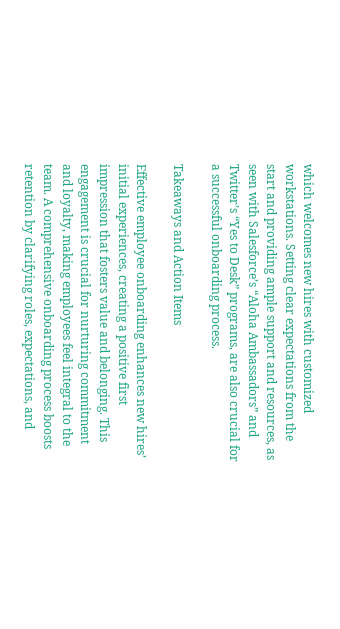which welcomes new hires with customized workstations. Setting clear expectations from the start and providing ample support and resources, as seen with Salesforce’s “Aloha Ambassadors” and Twitter’s “Yes to Desk” programs, are also crucial for a successful onboarding process.

Takeaways and Action Items

Effective employee onboarding enhances new hires’ initial experiences, creating a positive first impression that fosters value and belonging. This engagement is crucial for nurturing commitment and loyalty, making employees feel integral to the team. A comprehensive onboarding process boosts retention by clarifying roles, expectations, and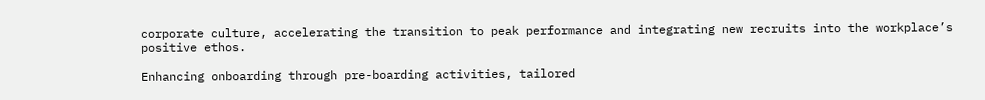corporate culture, accelerating the transition to peak performance and integrating new recruits into the workplace’s positive ethos.

Enhancing onboarding through pre-boarding activities, tailored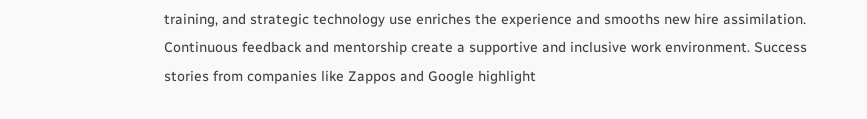training, and strategic technology use enriches the experience and smooths new hire assimilation. Continuous feedback and mentorship create a supportive and inclusive work environment. Success stories from companies like Zappos and Google highlight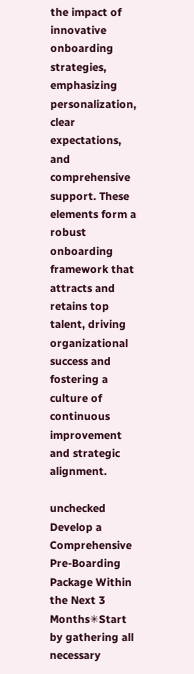the impact of innovative onboarding strategies, emphasizing personalization, clear expectations, and comprehensive support. These elements form a robust onboarding framework that attracts and retains top talent, driving organizational success and fostering a culture of continuous improvement and strategic alignment.

unchecked Develop a Comprehensive Pre-Boarding Package Within the Next 3 Months✳Start by gathering all necessary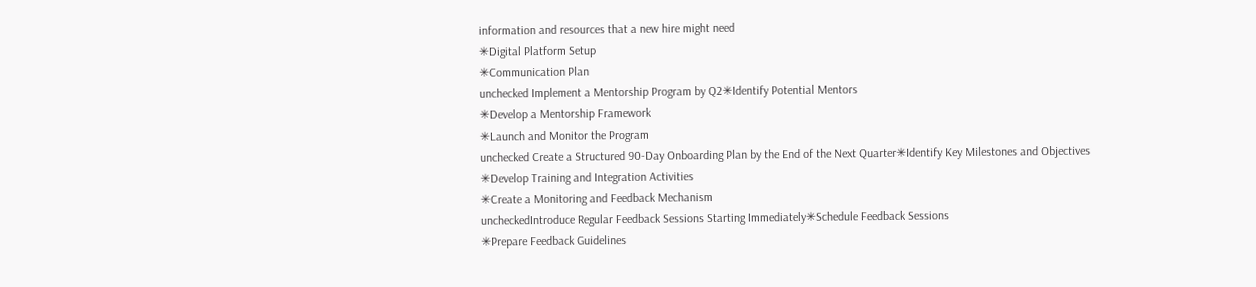information and resources that a new hire might need
✳Digital Platform Setup
✳Communication Plan
unchecked Implement a Mentorship Program by Q2✳Identify Potential Mentors
✳Develop a Mentorship Framework
✳Launch and Monitor the Program
unchecked Create a Structured 90-Day Onboarding Plan by the End of the Next Quarter✳Identify Key Milestones and Objectives
✳Develop Training and Integration Activities
✳Create a Monitoring and Feedback Mechanism
uncheckedIntroduce Regular Feedback Sessions Starting Immediately✳Schedule Feedback Sessions
✳Prepare Feedback Guidelines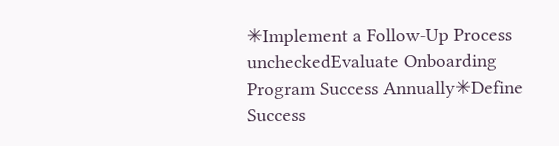✳Implement a Follow-Up Process
uncheckedEvaluate Onboarding Program Success Annually✳Define Success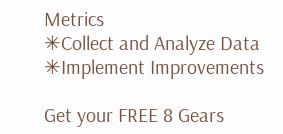Metrics
✳Collect and Analyze Data
✳Implement Improvements

Get your FREE 8 Gears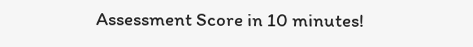Assessment Score in 10 minutes!